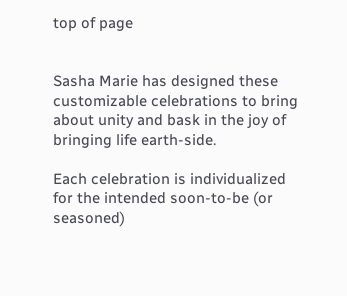top of page


Sasha Marie has designed these customizable celebrations to bring about unity and bask in the joy of bringing life earth-side.

Each celebration is individualized for the intended soon-to-be (or seasoned)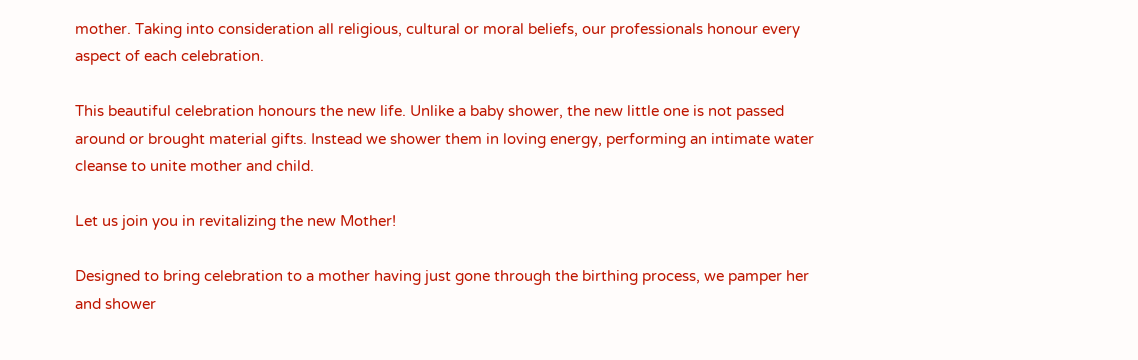mother. Taking into consideration all religious, cultural or moral beliefs, our professionals honour every aspect of each celebration.

This beautiful celebration honours the new life. Unlike a baby shower, the new little one is not passed around or brought material gifts. Instead we shower them in loving energy, performing an intimate water cleanse to unite mother and child.

Let us join you in revitalizing the new Mother!

Designed to bring celebration to a mother having just gone through the birthing process, we pamper her and shower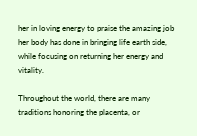her in loving energy to praise the amazing job her body has done in bringing life earth side, while focusing on returning her energy and vitality.

Throughout the world, there are many traditions honoring the placenta, or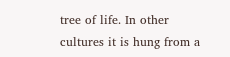tree of life. In other cultures it is hung from a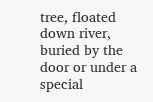tree, floated down river, buried by the door or under a special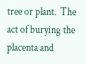tree or plant.  The act of burying the placenta and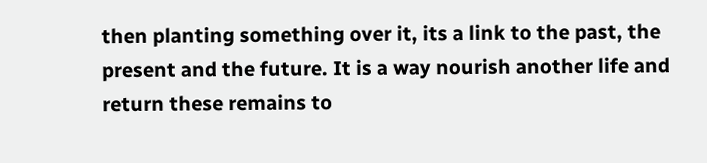then planting something over it, its a link to the past, the present and the future. It is a way nourish another life and return these remains to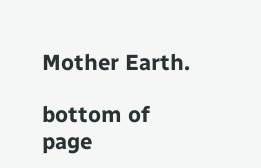Mother Earth.

bottom of page